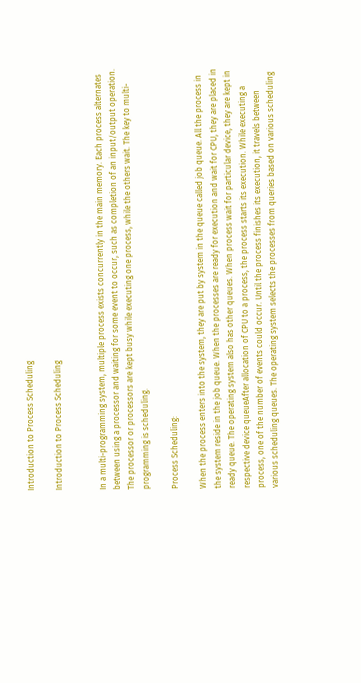Introduction to Process Scheduling

Introduction to Process Scheduling


In a multi-programming system, multiple process exists concurrently in the main memory. Each process alternates between using a processor and waiting for some event to occur, such as completion of an input/output operation. The processor or processors are kept busy while executing one process, while the others wait. The key to multi-programming is scheduling.

Process Scheduling:

When the process enters into the system, they are put by system in the queue called job queue. All the process in the system reside in the job queue. When the processes are ready for execution and wait for CPU, they are placed in ready queue. The operating system also has other queues. When process wait for particular device, they are kept in respective device queueAfter allocation of CPU to a process, the process starts its execution. While executing a process, one of the number of events could occur. Until the process finishes its execution, it travels between various scheduling queues. The operating system selects the processes from queries based on various scheduling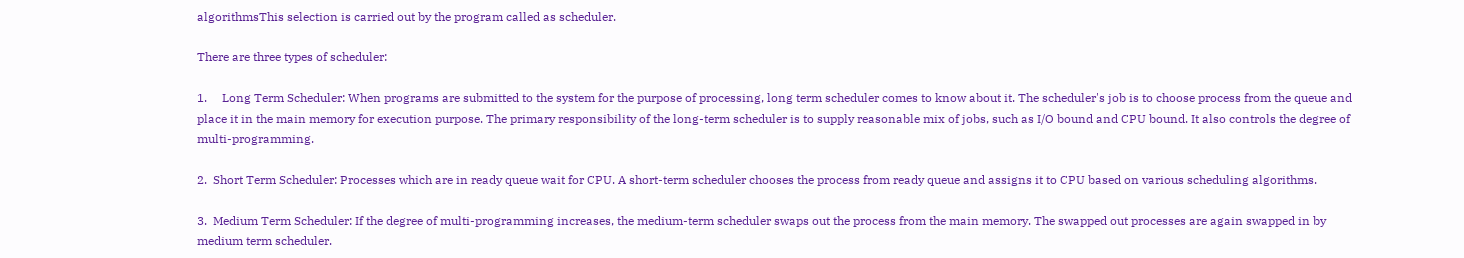algorithmsThis selection is carried out by the program called as scheduler.

There are three types of scheduler:

1.     Long Term Scheduler: When programs are submitted to the system for the purpose of processing, long term scheduler comes to know about it. The scheduler's job is to choose process from the queue and place it in the main memory for execution purpose. The primary responsibility of the long-term scheduler is to supply reasonable mix of jobs, such as I/O bound and CPU bound. It also controls the degree of multi-programming.

2.  Short Term Scheduler: Processes which are in ready queue wait for CPU. A short-term scheduler chooses the process from ready queue and assigns it to CPU based on various scheduling algorithms.

3.  Medium Term Scheduler: If the degree of multi-programming increases, the medium-term scheduler swaps out the process from the main memory. The swapped out processes are again swapped in by medium term scheduler.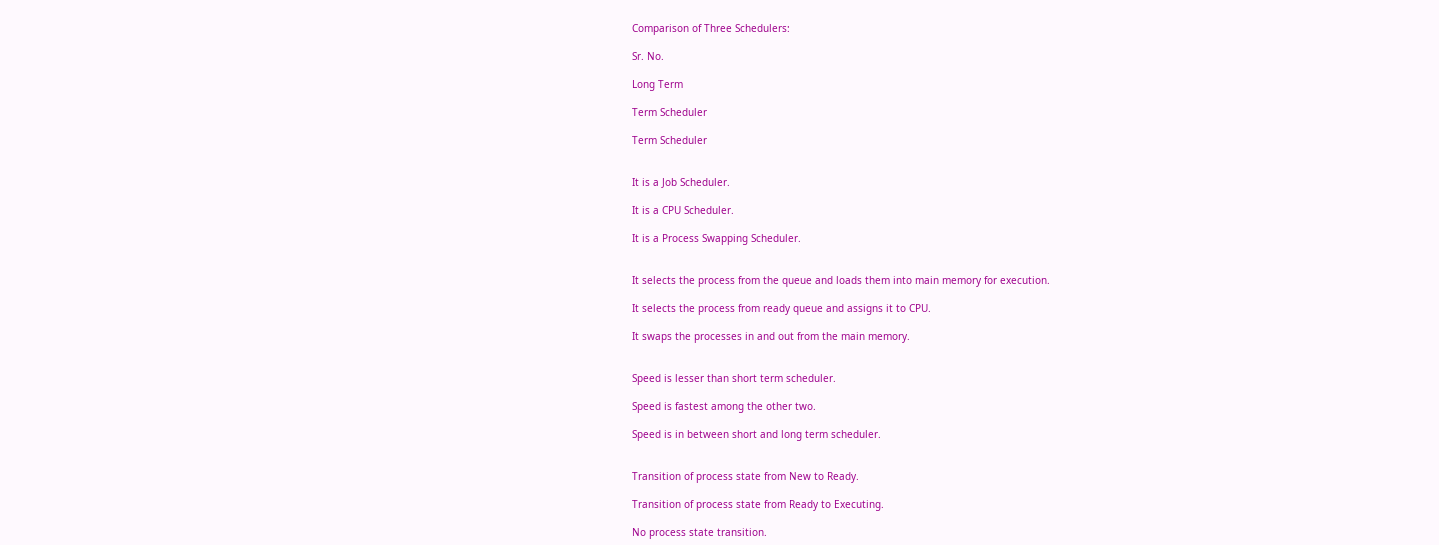Comparison of Three Schedulers:

Sr. No.

Long Term

Term Scheduler

Term Scheduler


It is a Job Scheduler.

It is a CPU Scheduler.

It is a Process Swapping Scheduler.


It selects the process from the queue and loads them into main memory for execution.

It selects the process from ready queue and assigns it to CPU.

It swaps the processes in and out from the main memory.


Speed is lesser than short term scheduler.

Speed is fastest among the other two.

Speed is in between short and long term scheduler.


Transition of process state from New to Ready.

Transition of process state from Ready to Executing.

No process state transition.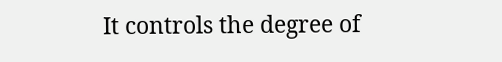It controls the degree of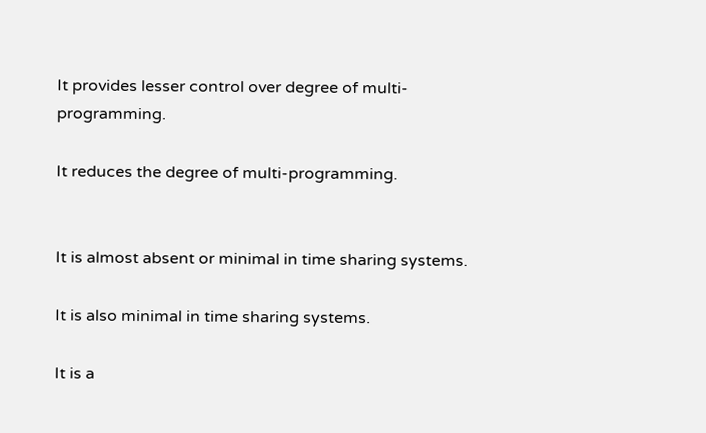It provides lesser control over degree of multi-programming.

It reduces the degree of multi-programming.


It is almost absent or minimal in time sharing systems.

It is also minimal in time sharing systems.

It is a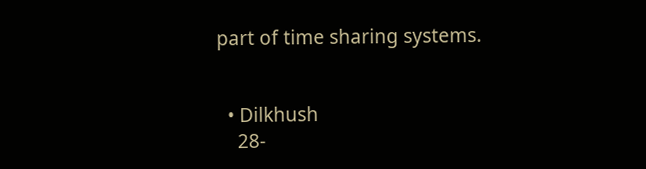part of time sharing systems.


  • Dilkhush
    28-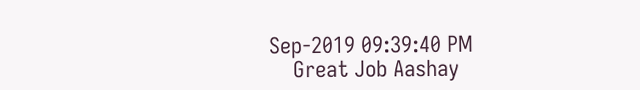Sep-2019 09:39:40 PM
    Great Job Aashay